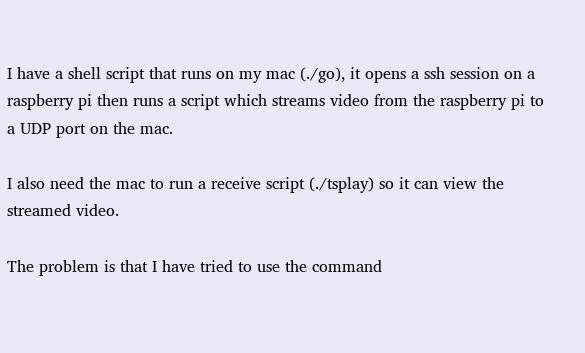I have a shell script that runs on my mac (./go), it opens a ssh session on a raspberry pi then runs a script which streams video from the raspberry pi to a UDP port on the mac.

I also need the mac to run a receive script (./tsplay) so it can view the streamed video.

The problem is that I have tried to use the command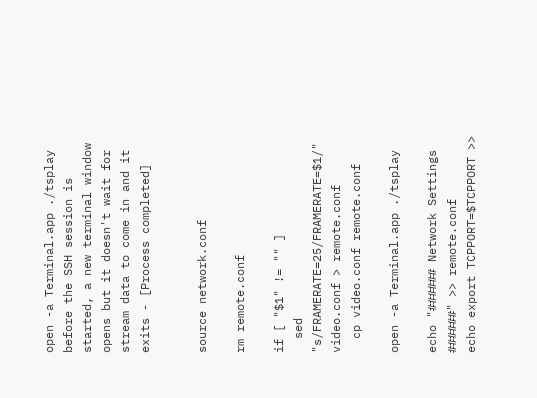open -a Terminal.app ./tsplay before the SSH session is started, a new terminal window opens but it doesn't wait for stream data to come in and it exits - [Process completed]


source network.conf

rm remote.conf

if [ "$1" != "" ]
  sed "s/FRAMERATE=25/FRAMERATE=$1/" video.conf > remote.conf
  cp video.conf remote.conf

open -a Terminal.app ./tsplay

echo "###### Network Settings ######" >> remote.conf
echo export TCPPORT=$TCPPORT >>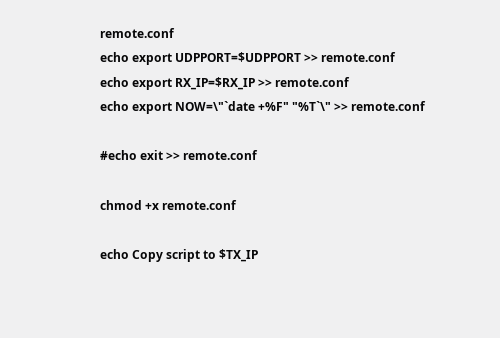remote.conf
echo export UDPPORT=$UDPPORT >> remote.conf
echo export RX_IP=$RX_IP >> remote.conf
echo export NOW=\"`date +%F" "%T`\" >> remote.conf

#echo exit >> remote.conf

chmod +x remote.conf

echo Copy script to $TX_IP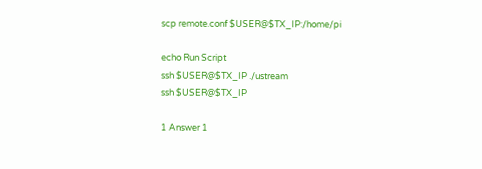scp remote.conf $USER@$TX_IP:/home/pi

echo Run Script
ssh $USER@$TX_IP ./ustream
ssh $USER@$TX_IP

1 Answer 1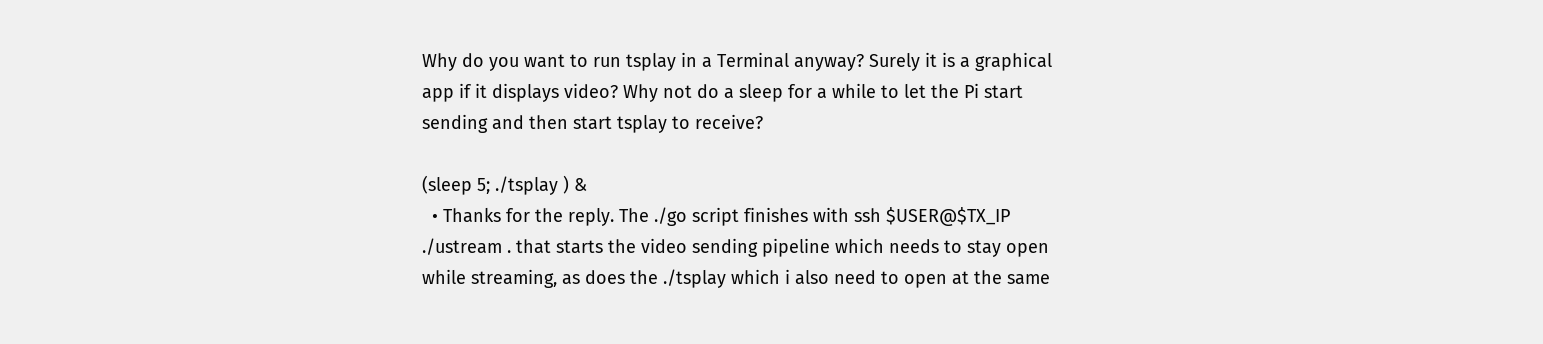Why do you want to run tsplay in a Terminal anyway? Surely it is a graphical app if it displays video? Why not do a sleep for a while to let the Pi start sending and then start tsplay to receive?

(sleep 5; ./tsplay ) &
  • Thanks for the reply. The ./go script finishes with ssh $USER@$TX_IP ./ustream . that starts the video sending pipeline which needs to stay open while streaming, as does the ./tsplay which i also need to open at the same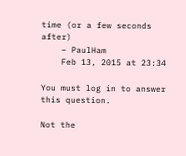time (or a few seconds after)
    – PaulHam
    Feb 13, 2015 at 23:34

You must log in to answer this question.

Not the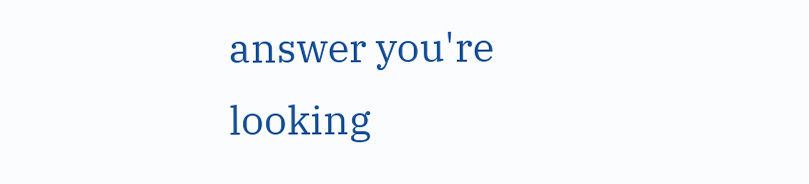answer you're looking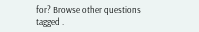for? Browse other questions tagged .